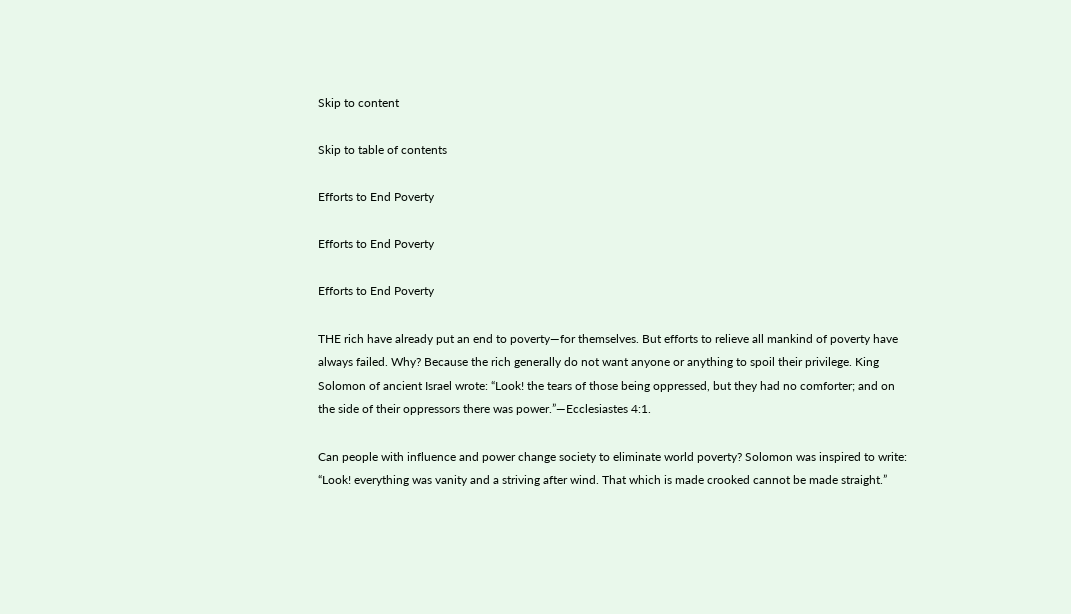Skip to content

Skip to table of contents

Efforts to End Poverty

Efforts to End Poverty

Efforts to End Poverty

THE rich have already put an end to poverty—for themselves. But efforts to relieve all mankind of poverty have always failed. Why? Because the rich generally do not want anyone or anything to spoil their privilege. King Solomon of ancient Israel wrote: “Look! the tears of those being oppressed, but they had no comforter; and on the side of their oppressors there was power.”—Ecclesiastes 4:1.

Can people with influence and power change society to eliminate world poverty? Solomon was inspired to write: “Look! everything was vanity and a striving after wind. That which is made crooked cannot be made straight.”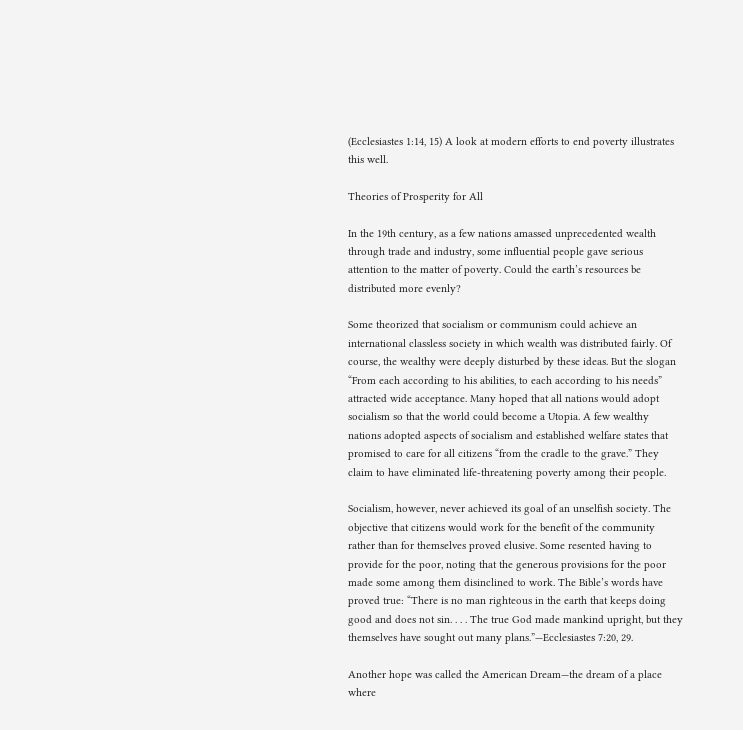(Ecclesiastes 1:14, 15) A look at modern efforts to end poverty illustrates this well.

Theories of Prosperity for All

In the 19th century, as a few nations amassed unprecedented wealth through trade and industry, some influential people gave serious attention to the matter of poverty. Could the earth’s resources be distributed more evenly?

Some theorized that socialism or communism could achieve an international classless society in which wealth was distributed fairly. Of course, the wealthy were deeply disturbed by these ideas. But the slogan “From each according to his abilities, to each according to his needs” attracted wide acceptance. Many hoped that all nations would adopt socialism so that the world could become a Utopia. A few wealthy nations adopted aspects of socialism and established welfare states that promised to care for all citizens “from the cradle to the grave.” They claim to have eliminated life-threatening poverty among their people.

Socialism, however, never achieved its goal of an unselfish society. The objective that citizens would work for the benefit of the community rather than for themselves proved elusive. Some resented having to provide for the poor, noting that the generous provisions for the poor made some among them disinclined to work. The Bible’s words have proved true: “There is no man righteous in the earth that keeps doing good and does not sin. . . . The true God made mankind upright, but they themselves have sought out many plans.”—Ecclesiastes 7:20, 29.

Another hope was called the American Dream—the dream of a place where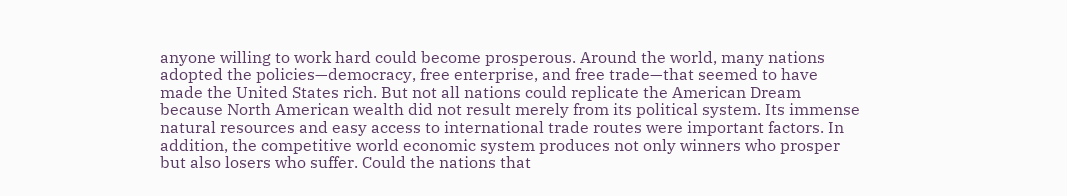anyone willing to work hard could become prosperous. Around the world, many nations adopted the policies—democracy, free enterprise, and free trade—that seemed to have made the United States rich. But not all nations could replicate the American Dream because North American wealth did not result merely from its political system. Its immense natural resources and easy access to international trade routes were important factors. In addition, the competitive world economic system produces not only winners who prosper but also losers who suffer. Could the nations that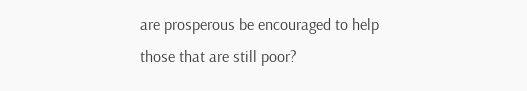are prosperous be encouraged to help those that are still poor?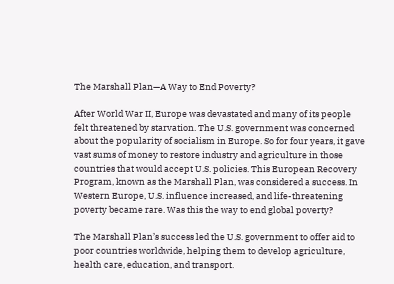The Marshall Plan—A Way to End Poverty?

After World War II, Europe was devastated and many of its people felt threatened by starvation. The U.S. government was concerned about the popularity of socialism in Europe. So for four years, it gave vast sums of money to restore industry and agriculture in those countries that would accept U.S. policies. This European Recovery Program, known as the Marshall Plan, was considered a success. In Western Europe, U.S. influence increased, and life-threatening poverty became rare. Was this the way to end global poverty?

The Marshall Plan’s success led the U.S. government to offer aid to poor countries worldwide, helping them to develop agriculture, health care, education, and transport.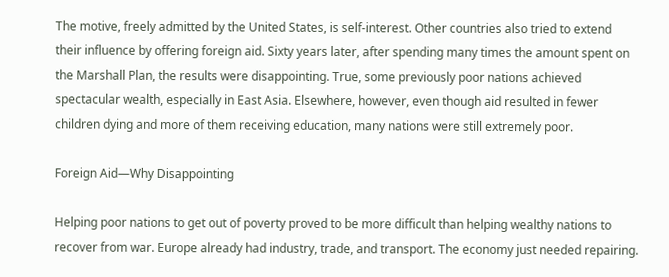The motive, freely admitted by the United States, is self-interest. Other countries also tried to extend their influence by offering foreign aid. Sixty years later, after spending many times the amount spent on the Marshall Plan, the results were disappointing. True, some previously poor nations achieved spectacular wealth, especially in East Asia. Elsewhere, however, even though aid resulted in fewer children dying and more of them receiving education, many nations were still extremely poor.

Foreign Aid—Why Disappointing

Helping poor nations to get out of poverty proved to be more difficult than helping wealthy nations to recover from war. Europe already had industry, trade, and transport. The economy just needed repairing.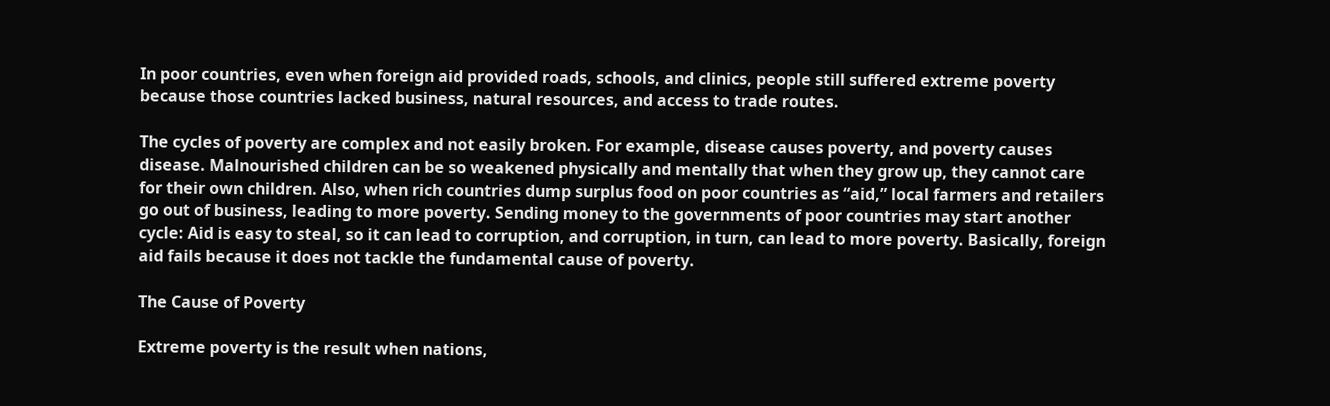In poor countries, even when foreign aid provided roads, schools, and clinics, people still suffered extreme poverty because those countries lacked business, natural resources, and access to trade routes.

The cycles of poverty are complex and not easily broken. For example, disease causes poverty, and poverty causes disease. Malnourished children can be so weakened physically and mentally that when they grow up, they cannot care for their own children. Also, when rich countries dump surplus food on poor countries as “aid,” local farmers and retailers go out of business, leading to more poverty. Sending money to the governments of poor countries may start another cycle: Aid is easy to steal, so it can lead to corruption, and corruption, in turn, can lead to more poverty. Basically, foreign aid fails because it does not tackle the fundamental cause of poverty.

The Cause of Poverty

Extreme poverty is the result when nations,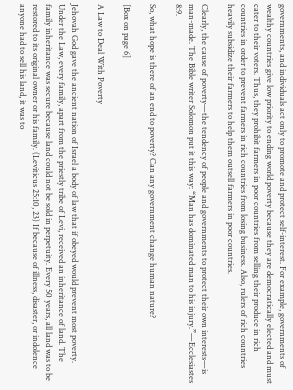governments, and individuals act only to promote and protect self-interest. For example, governments of wealthy countries give low priority to ending world poverty because they are democratically elected and must cater to their voters. Thus, they prohibit farmers in poor countries from selling their produce in rich countries in order to prevent farmers in rich countries from losing business. Also, rulers of rich countries heavily subsidize their farmers to help them outsell farmers in poor countries.

Clearly, the cause of poverty—the tendency of people and governments to protect their own interests—is man-made. The Bible writer Solomon put it this way: “Man has dominated man to his injury.”—Ecclesiastes 8:9.

So, what hope is there of an end to poverty? Can any government change human nature?

[Box on page 6]

A Law to Deal With Poverty

Jehovah God gave the ancient nation of Israel a body of law that if obeyed would prevent most poverty. Under the Law, every family, apart from the priestly tribe of Levi, received an inheritance of land. The family inheritance was secure because land could not be sold in perpetuity. Every 50 years, all land was to be restored to its original owner or his family. (Leviticus 25:10, 23) If because of illness, disaster, or indolence anyone had to sell his land, it was to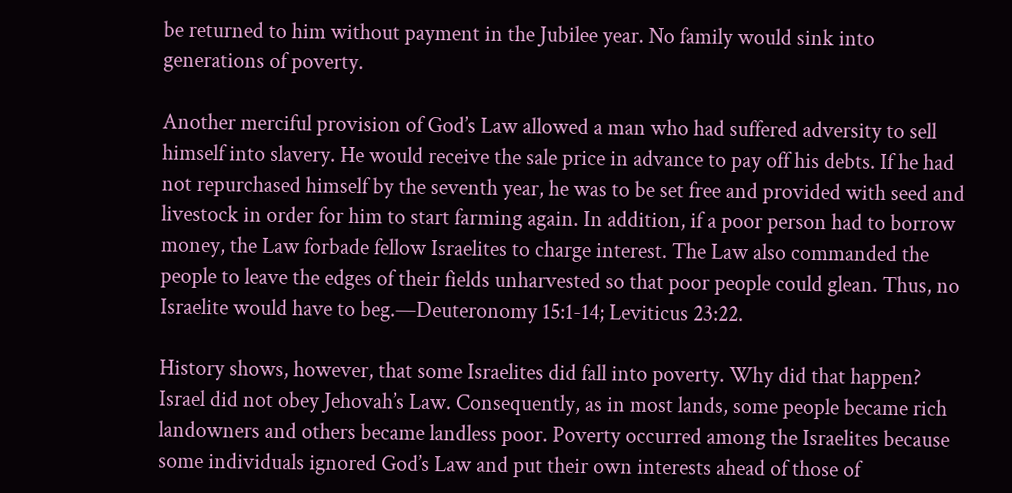be returned to him without payment in the Jubilee year. No family would sink into generations of poverty.

Another merciful provision of God’s Law allowed a man who had suffered adversity to sell himself into slavery. He would receive the sale price in advance to pay off his debts. If he had not repurchased himself by the seventh year, he was to be set free and provided with seed and livestock in order for him to start farming again. In addition, if a poor person had to borrow money, the Law forbade fellow Israelites to charge interest. The Law also commanded the people to leave the edges of their fields unharvested so that poor people could glean. Thus, no Israelite would have to beg.—Deuteronomy 15:1-14; Leviticus 23:22.

History shows, however, that some Israelites did fall into poverty. Why did that happen? Israel did not obey Jehovah’s Law. Consequently, as in most lands, some people became rich landowners and others became landless poor. Poverty occurred among the Israelites because some individuals ignored God’s Law and put their own interests ahead of those of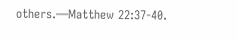others.—Matthew 22:37-40.